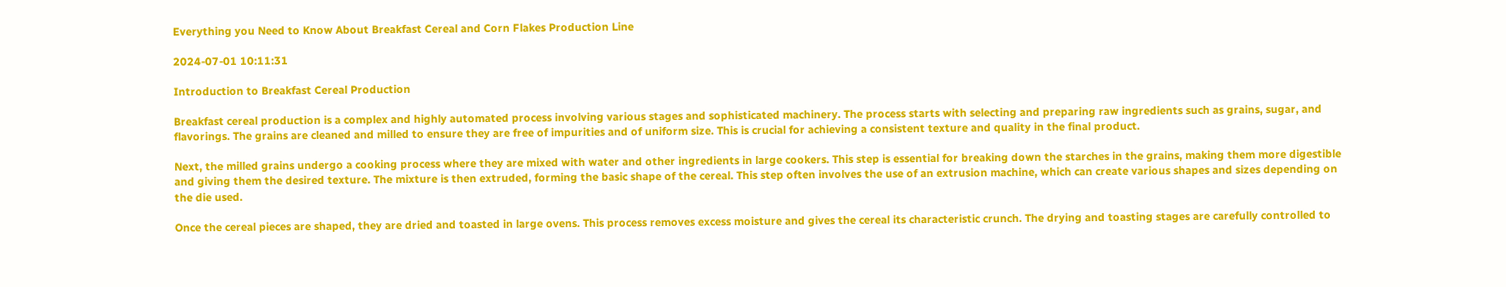Everything you Need to Know About Breakfast Cereal and Corn Flakes Production Line

2024-07-01 10:11:31

Introduction to Breakfast Cereal Production

Breakfast cereal production is a complex and highly automated process involving various stages and sophisticated machinery. The process starts with selecting and preparing raw ingredients such as grains, sugar, and flavorings. The grains are cleaned and milled to ensure they are free of impurities and of uniform size. This is crucial for achieving a consistent texture and quality in the final product.

Next, the milled grains undergo a cooking process where they are mixed with water and other ingredients in large cookers. This step is essential for breaking down the starches in the grains, making them more digestible and giving them the desired texture. The mixture is then extruded, forming the basic shape of the cereal. This step often involves the use of an extrusion machine, which can create various shapes and sizes depending on the die used.

Once the cereal pieces are shaped, they are dried and toasted in large ovens. This process removes excess moisture and gives the cereal its characteristic crunch. The drying and toasting stages are carefully controlled to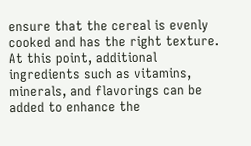ensure that the cereal is evenly cooked and has the right texture. At this point, additional ingredients such as vitamins, minerals, and flavorings can be added to enhance the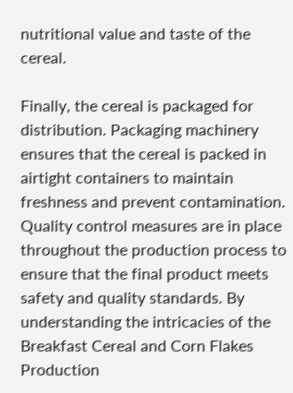nutritional value and taste of the cereal.

Finally, the cereal is packaged for distribution. Packaging machinery ensures that the cereal is packed in airtight containers to maintain freshness and prevent contamination. Quality control measures are in place throughout the production process to ensure that the final product meets safety and quality standards. By understanding the intricacies of the Breakfast Cereal and Corn Flakes Production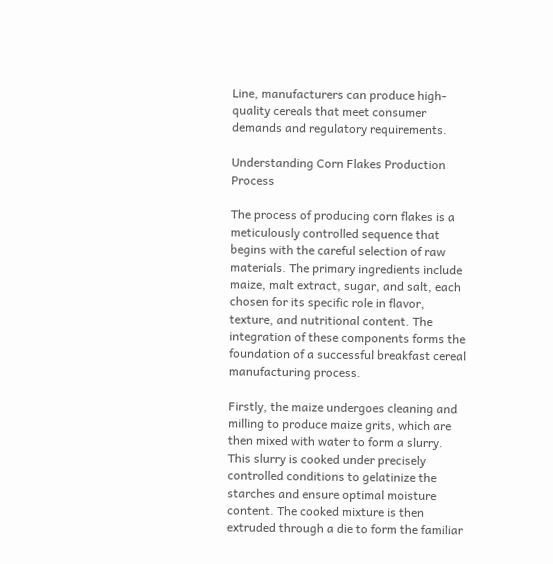Line, manufacturers can produce high-quality cereals that meet consumer demands and regulatory requirements.

Understanding Corn Flakes Production Process

The process of producing corn flakes is a meticulously controlled sequence that begins with the careful selection of raw materials. The primary ingredients include maize, malt extract, sugar, and salt, each chosen for its specific role in flavor, texture, and nutritional content. The integration of these components forms the foundation of a successful breakfast cereal manufacturing process.

Firstly, the maize undergoes cleaning and milling to produce maize grits, which are then mixed with water to form a slurry. This slurry is cooked under precisely controlled conditions to gelatinize the starches and ensure optimal moisture content. The cooked mixture is then extruded through a die to form the familiar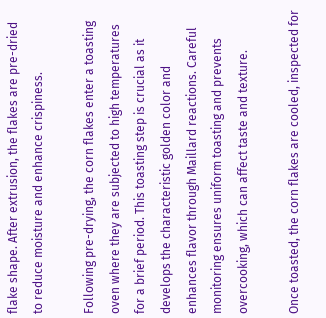flake shape. After extrusion, the flakes are pre-dried to reduce moisture and enhance crispiness.

Following pre-drying, the corn flakes enter a toasting oven where they are subjected to high temperatures for a brief period. This toasting step is crucial as it develops the characteristic golden color and enhances flavor through Maillard reactions. Careful monitoring ensures uniform toasting and prevents overcooking, which can affect taste and texture.

Once toasted, the corn flakes are cooled, inspected for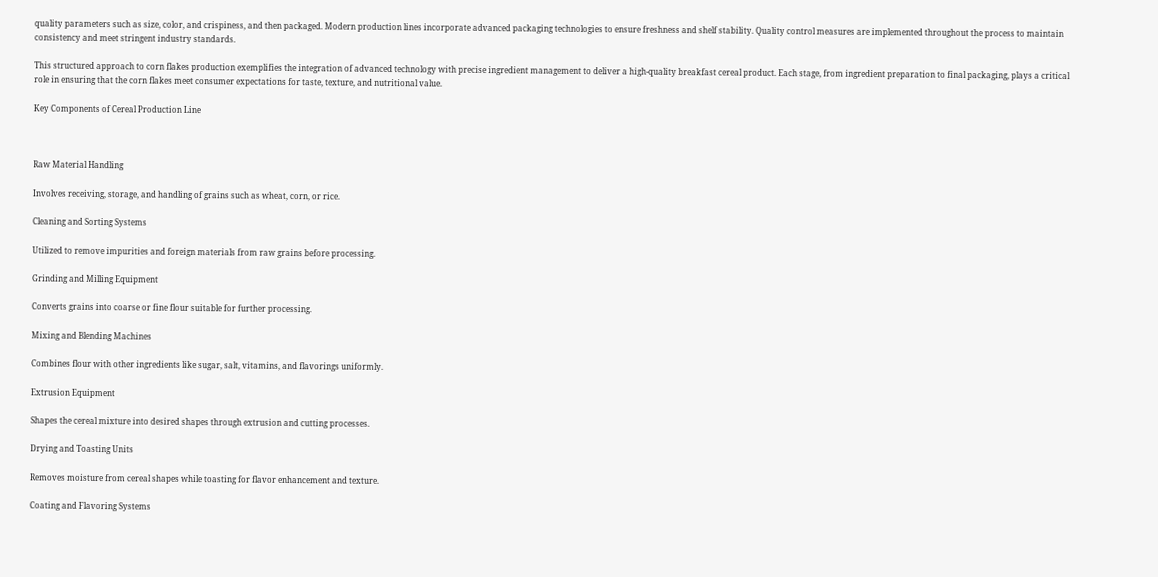quality parameters such as size, color, and crispiness, and then packaged. Modern production lines incorporate advanced packaging technologies to ensure freshness and shelf stability. Quality control measures are implemented throughout the process to maintain consistency and meet stringent industry standards.

This structured approach to corn flakes production exemplifies the integration of advanced technology with precise ingredient management to deliver a high-quality breakfast cereal product. Each stage, from ingredient preparation to final packaging, plays a critical role in ensuring that the corn flakes meet consumer expectations for taste, texture, and nutritional value.

Key Components of Cereal Production Line



Raw Material Handling

Involves receiving, storage, and handling of grains such as wheat, corn, or rice.

Cleaning and Sorting Systems

Utilized to remove impurities and foreign materials from raw grains before processing.

Grinding and Milling Equipment

Converts grains into coarse or fine flour suitable for further processing.

Mixing and Blending Machines

Combines flour with other ingredients like sugar, salt, vitamins, and flavorings uniformly.

Extrusion Equipment

Shapes the cereal mixture into desired shapes through extrusion and cutting processes.

Drying and Toasting Units

Removes moisture from cereal shapes while toasting for flavor enhancement and texture.

Coating and Flavoring Systems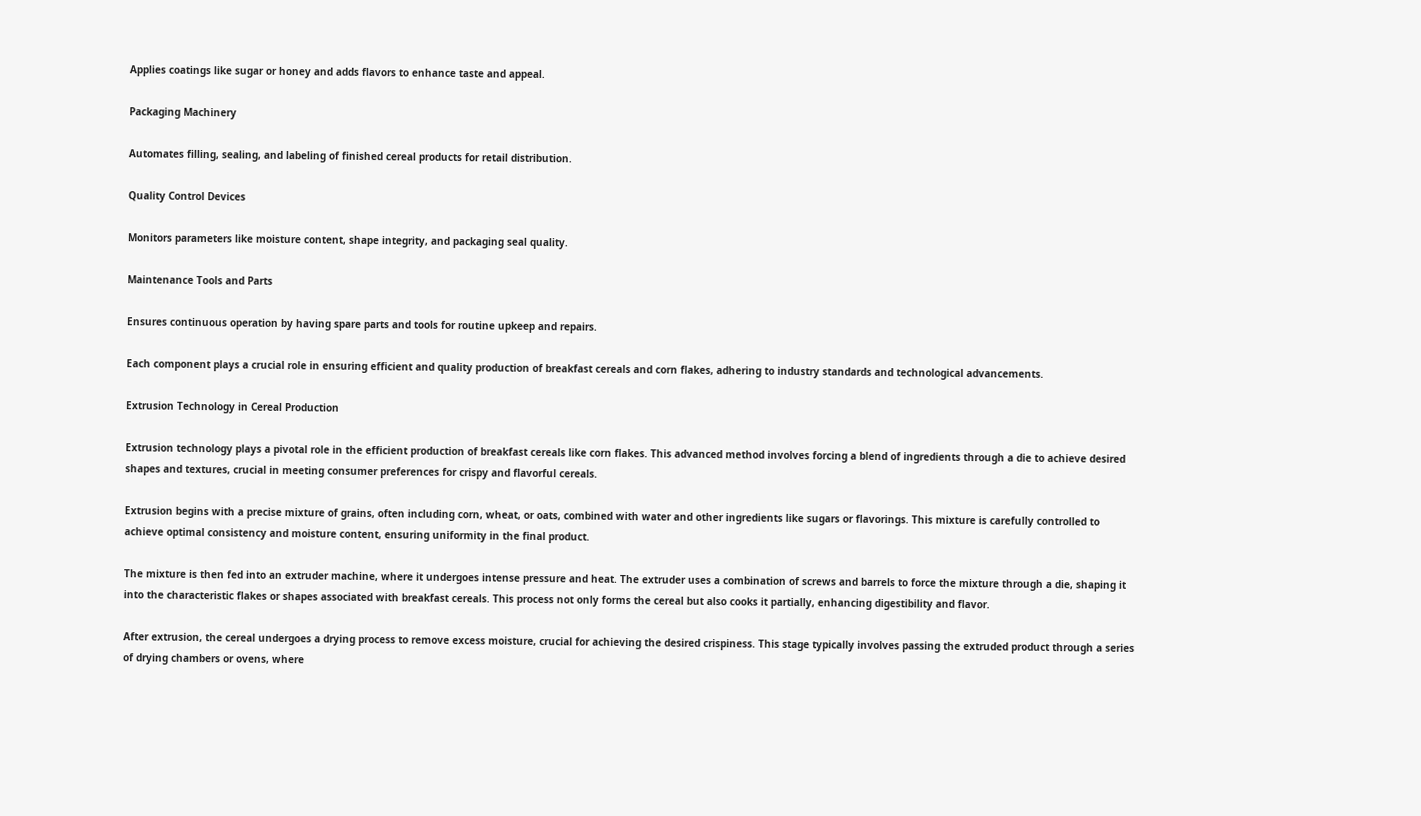Applies coatings like sugar or honey and adds flavors to enhance taste and appeal.

Packaging Machinery

Automates filling, sealing, and labeling of finished cereal products for retail distribution.

Quality Control Devices

Monitors parameters like moisture content, shape integrity, and packaging seal quality.

Maintenance Tools and Parts

Ensures continuous operation by having spare parts and tools for routine upkeep and repairs.

Each component plays a crucial role in ensuring efficient and quality production of breakfast cereals and corn flakes, adhering to industry standards and technological advancements.

Extrusion Technology in Cereal Production

Extrusion technology plays a pivotal role in the efficient production of breakfast cereals like corn flakes. This advanced method involves forcing a blend of ingredients through a die to achieve desired shapes and textures, crucial in meeting consumer preferences for crispy and flavorful cereals.

Extrusion begins with a precise mixture of grains, often including corn, wheat, or oats, combined with water and other ingredients like sugars or flavorings. This mixture is carefully controlled to achieve optimal consistency and moisture content, ensuring uniformity in the final product.

The mixture is then fed into an extruder machine, where it undergoes intense pressure and heat. The extruder uses a combination of screws and barrels to force the mixture through a die, shaping it into the characteristic flakes or shapes associated with breakfast cereals. This process not only forms the cereal but also cooks it partially, enhancing digestibility and flavor.

After extrusion, the cereal undergoes a drying process to remove excess moisture, crucial for achieving the desired crispiness. This stage typically involves passing the extruded product through a series of drying chambers or ovens, where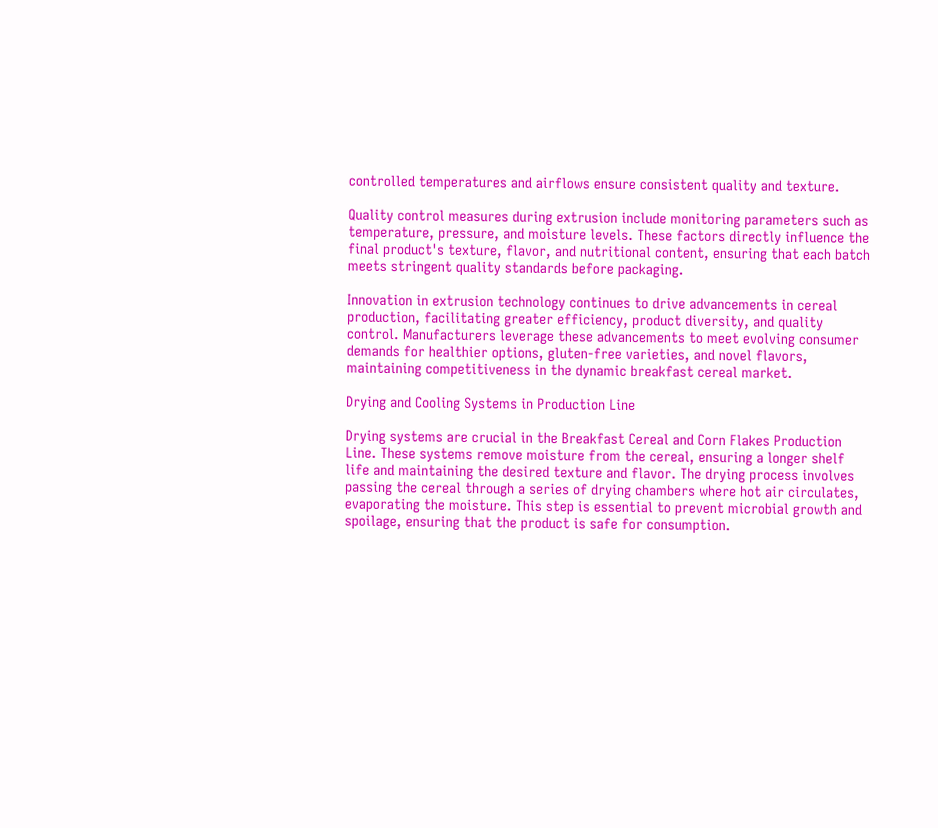controlled temperatures and airflows ensure consistent quality and texture.

Quality control measures during extrusion include monitoring parameters such as temperature, pressure, and moisture levels. These factors directly influence the final product's texture, flavor, and nutritional content, ensuring that each batch meets stringent quality standards before packaging.

Innovation in extrusion technology continues to drive advancements in cereal production, facilitating greater efficiency, product diversity, and quality control. Manufacturers leverage these advancements to meet evolving consumer demands for healthier options, gluten-free varieties, and novel flavors, maintaining competitiveness in the dynamic breakfast cereal market.

Drying and Cooling Systems in Production Line

Drying systems are crucial in the Breakfast Cereal and Corn Flakes Production Line. These systems remove moisture from the cereal, ensuring a longer shelf life and maintaining the desired texture and flavor. The drying process involves passing the cereal through a series of drying chambers where hot air circulates, evaporating the moisture. This step is essential to prevent microbial growth and spoilage, ensuring that the product is safe for consumption.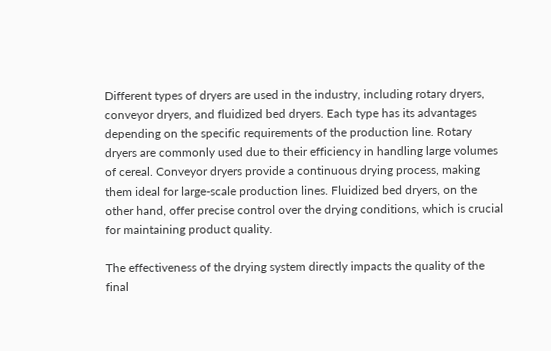Different types of dryers are used in the industry, including rotary dryers, conveyor dryers, and fluidized bed dryers. Each type has its advantages depending on the specific requirements of the production line. Rotary dryers are commonly used due to their efficiency in handling large volumes of cereal. Conveyor dryers provide a continuous drying process, making them ideal for large-scale production lines. Fluidized bed dryers, on the other hand, offer precise control over the drying conditions, which is crucial for maintaining product quality.

The effectiveness of the drying system directly impacts the quality of the final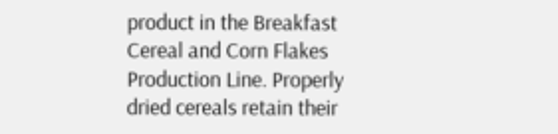product in the Breakfast Cereal and Corn Flakes Production Line. Properly dried cereals retain their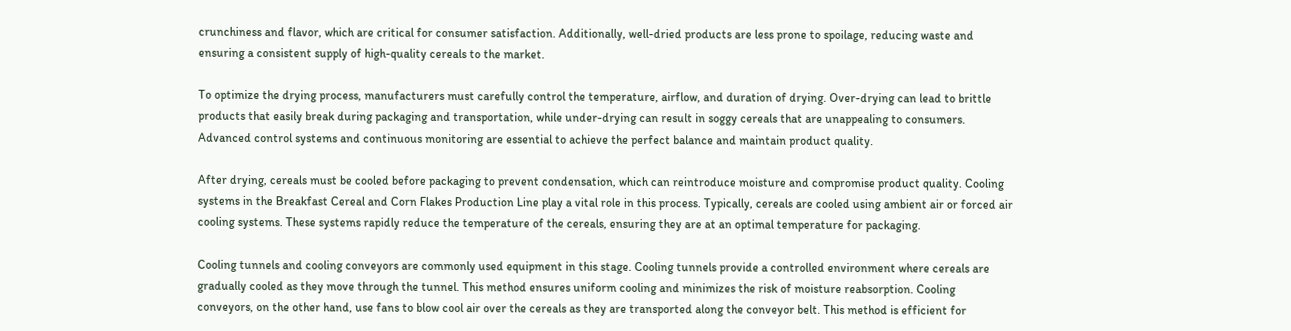crunchiness and flavor, which are critical for consumer satisfaction. Additionally, well-dried products are less prone to spoilage, reducing waste and ensuring a consistent supply of high-quality cereals to the market.

To optimize the drying process, manufacturers must carefully control the temperature, airflow, and duration of drying. Over-drying can lead to brittle products that easily break during packaging and transportation, while under-drying can result in soggy cereals that are unappealing to consumers. Advanced control systems and continuous monitoring are essential to achieve the perfect balance and maintain product quality.

After drying, cereals must be cooled before packaging to prevent condensation, which can reintroduce moisture and compromise product quality. Cooling systems in the Breakfast Cereal and Corn Flakes Production Line play a vital role in this process. Typically, cereals are cooled using ambient air or forced air cooling systems. These systems rapidly reduce the temperature of the cereals, ensuring they are at an optimal temperature for packaging.

Cooling tunnels and cooling conveyors are commonly used equipment in this stage. Cooling tunnels provide a controlled environment where cereals are gradually cooled as they move through the tunnel. This method ensures uniform cooling and minimizes the risk of moisture reabsorption. Cooling conveyors, on the other hand, use fans to blow cool air over the cereals as they are transported along the conveyor belt. This method is efficient for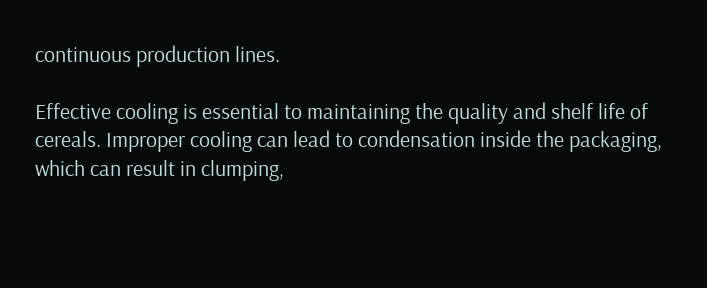continuous production lines.

Effective cooling is essential to maintaining the quality and shelf life of cereals. Improper cooling can lead to condensation inside the packaging, which can result in clumping,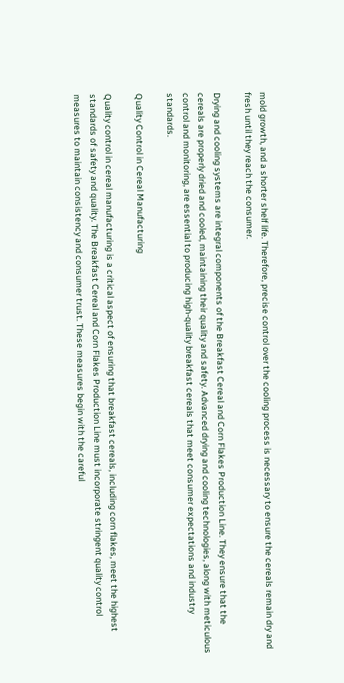mold growth, and a shorter shelf life. Therefore, precise control over the cooling process is necessary to ensure the cereals remain dry and fresh until they reach the consumer.

Drying and cooling systems are integral components of the Breakfast Cereal and Corn Flakes Production Line. They ensure that the cereals are properly dried and cooled, maintaining their quality and safety. Advanced drying and cooling technologies, along with meticulous control and monitoring, are essential to producing high-quality breakfast cereals that meet consumer expectations and industry standards.

Quality Control in Cereal Manufacturing

Quality control in cereal manufacturing is a critical aspect of ensuring that breakfast cereals, including corn flakes, meet the highest standards of safety and quality. The Breakfast Cereal and Corn Flakes Production Line must incorporate stringent quality control measures to maintain consistency and consumer trust. These measures begin with the careful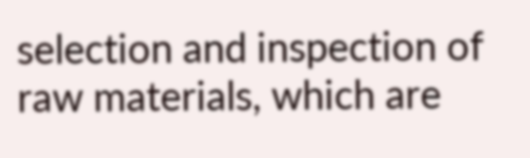selection and inspection of raw materials, which are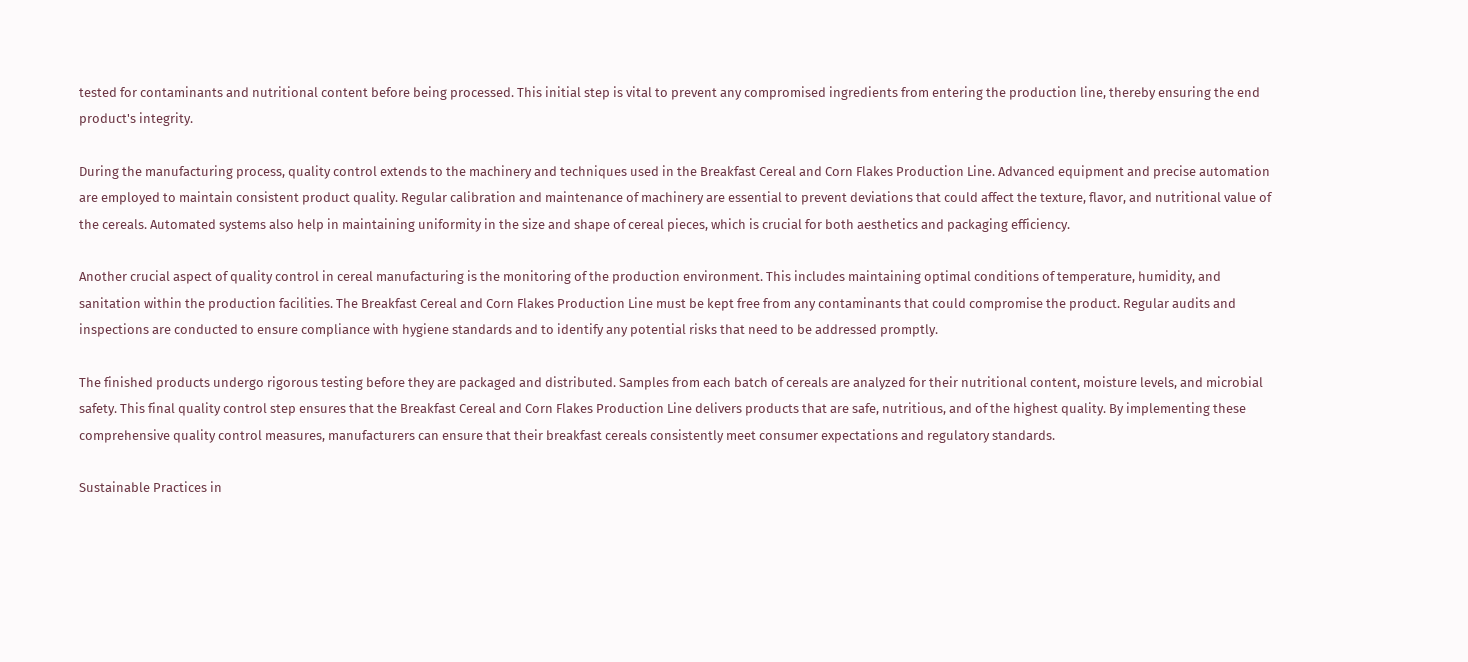tested for contaminants and nutritional content before being processed. This initial step is vital to prevent any compromised ingredients from entering the production line, thereby ensuring the end product's integrity.

During the manufacturing process, quality control extends to the machinery and techniques used in the Breakfast Cereal and Corn Flakes Production Line. Advanced equipment and precise automation are employed to maintain consistent product quality. Regular calibration and maintenance of machinery are essential to prevent deviations that could affect the texture, flavor, and nutritional value of the cereals. Automated systems also help in maintaining uniformity in the size and shape of cereal pieces, which is crucial for both aesthetics and packaging efficiency.

Another crucial aspect of quality control in cereal manufacturing is the monitoring of the production environment. This includes maintaining optimal conditions of temperature, humidity, and sanitation within the production facilities. The Breakfast Cereal and Corn Flakes Production Line must be kept free from any contaminants that could compromise the product. Regular audits and inspections are conducted to ensure compliance with hygiene standards and to identify any potential risks that need to be addressed promptly.

The finished products undergo rigorous testing before they are packaged and distributed. Samples from each batch of cereals are analyzed for their nutritional content, moisture levels, and microbial safety. This final quality control step ensures that the Breakfast Cereal and Corn Flakes Production Line delivers products that are safe, nutritious, and of the highest quality. By implementing these comprehensive quality control measures, manufacturers can ensure that their breakfast cereals consistently meet consumer expectations and regulatory standards.

Sustainable Practices in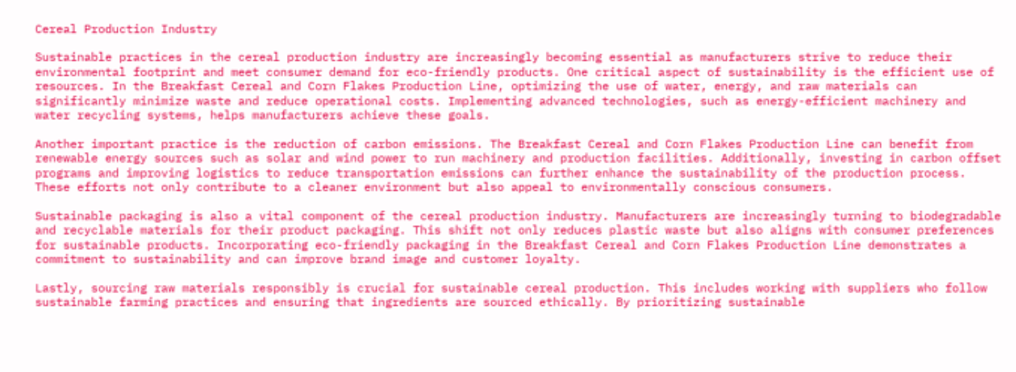Cereal Production Industry

Sustainable practices in the cereal production industry are increasingly becoming essential as manufacturers strive to reduce their environmental footprint and meet consumer demand for eco-friendly products. One critical aspect of sustainability is the efficient use of resources. In the Breakfast Cereal and Corn Flakes Production Line, optimizing the use of water, energy, and raw materials can significantly minimize waste and reduce operational costs. Implementing advanced technologies, such as energy-efficient machinery and water recycling systems, helps manufacturers achieve these goals.

Another important practice is the reduction of carbon emissions. The Breakfast Cereal and Corn Flakes Production Line can benefit from renewable energy sources such as solar and wind power to run machinery and production facilities. Additionally, investing in carbon offset programs and improving logistics to reduce transportation emissions can further enhance the sustainability of the production process. These efforts not only contribute to a cleaner environment but also appeal to environmentally conscious consumers.

Sustainable packaging is also a vital component of the cereal production industry. Manufacturers are increasingly turning to biodegradable and recyclable materials for their product packaging. This shift not only reduces plastic waste but also aligns with consumer preferences for sustainable products. Incorporating eco-friendly packaging in the Breakfast Cereal and Corn Flakes Production Line demonstrates a commitment to sustainability and can improve brand image and customer loyalty.

Lastly, sourcing raw materials responsibly is crucial for sustainable cereal production. This includes working with suppliers who follow sustainable farming practices and ensuring that ingredients are sourced ethically. By prioritizing sustainable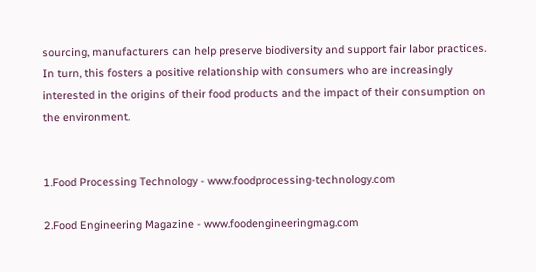sourcing, manufacturers can help preserve biodiversity and support fair labor practices. In turn, this fosters a positive relationship with consumers who are increasingly interested in the origins of their food products and the impact of their consumption on the environment.


1.Food Processing Technology - www.foodprocessing-technology.com

2.Food Engineering Magazine - www.foodengineeringmag.com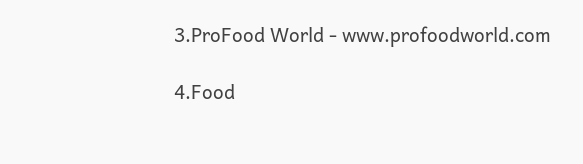3.ProFood World - www.profoodworld.com

4.Food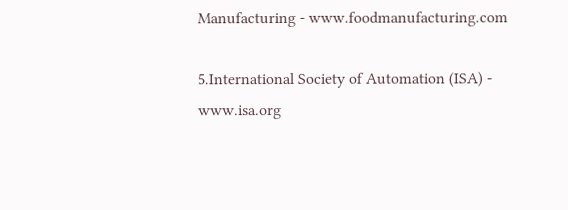Manufacturing - www.foodmanufacturing.com

5.International Society of Automation (ISA) - www.isa.org